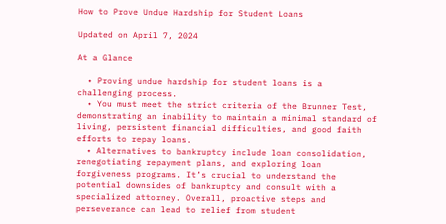How to Prove Undue Hardship for Student Loans

Updated on April 7, 2024

At a Glance

  • Proving undue hardship for student loans is a challenging process.
  • You must meet the strict criteria of the Brunner Test, demonstrating an inability to maintain a minimal standard of living, persistent financial difficulties, and good faith efforts to repay loans.
  • Alternatives to bankruptcy include loan consolidation, renegotiating repayment plans, and exploring loan forgiveness programs. It’s crucial to understand the potential downsides of bankruptcy and consult with a specialized attorney. Overall, proactive steps and perseverance can lead to relief from student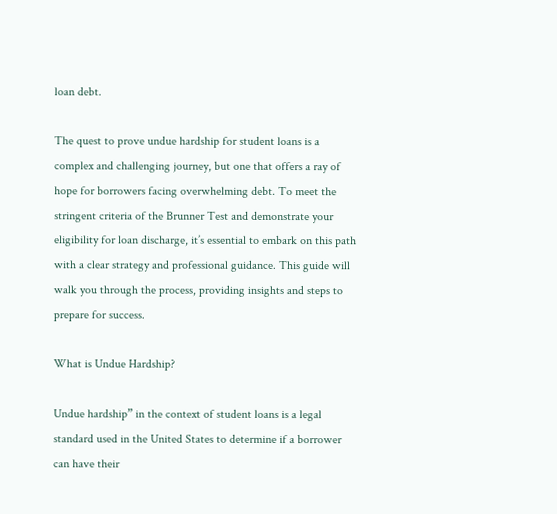loan debt.

The quest to prove undue hardship for student loans is a complex and challenging journey, but one that offers a ray of hope for borrowers facing overwhelming debt. To meet the stringent criteria of the Brunner Test and demonstrate your eligibility for loan discharge, it’s essential to embark on this path with a clear strategy and professional guidance. This guide will walk you through the process, providing insights and steps to prepare for success.

What is Undue Hardship?

Undue hardship” in the context of student loans is a legal standard used in the United States to determine if a borrower can have their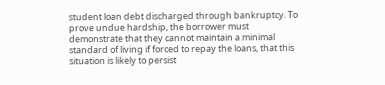student loan debt discharged through bankruptcy. To prove undue hardship, the borrower must demonstrate that they cannot maintain a minimal standard of living if forced to repay the loans, that this situation is likely to persist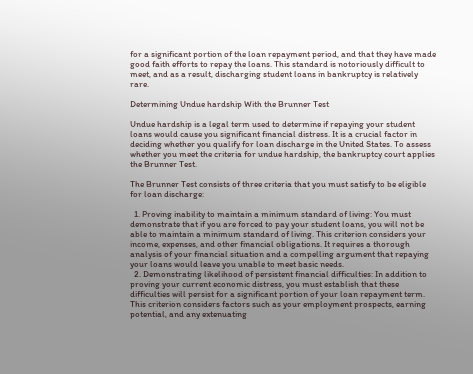for a significant portion of the loan repayment period, and that they have made good faith efforts to repay the loans. This standard is notoriously difficult to meet, and as a result, discharging student loans in bankruptcy is relatively rare.

Determining Undue hardship With the Brunner Test

Undue hardship is a legal term used to determine if repaying your student loans would cause you significant financial distress. It is a crucial factor in deciding whether you qualify for loan discharge in the United States. To assess whether you meet the criteria for undue hardship, the bankruptcy court applies the Brunner Test.

The Brunner Test consists of three criteria that you must satisfy to be eligible for loan discharge:

  1. Proving inability to maintain a minimum standard of living: You must demonstrate that if you are forced to pay your student loans, you will not be able to maintain a minimum standard of living. This criterion considers your income, expenses, and other financial obligations. It requires a thorough analysis of your financial situation and a compelling argument that repaying your loans would leave you unable to meet basic needs.
  2. Demonstrating likelihood of persistent financial difficulties: In addition to proving your current economic distress, you must establish that these difficulties will persist for a significant portion of your loan repayment term. This criterion considers factors such as your employment prospects, earning potential, and any extenuating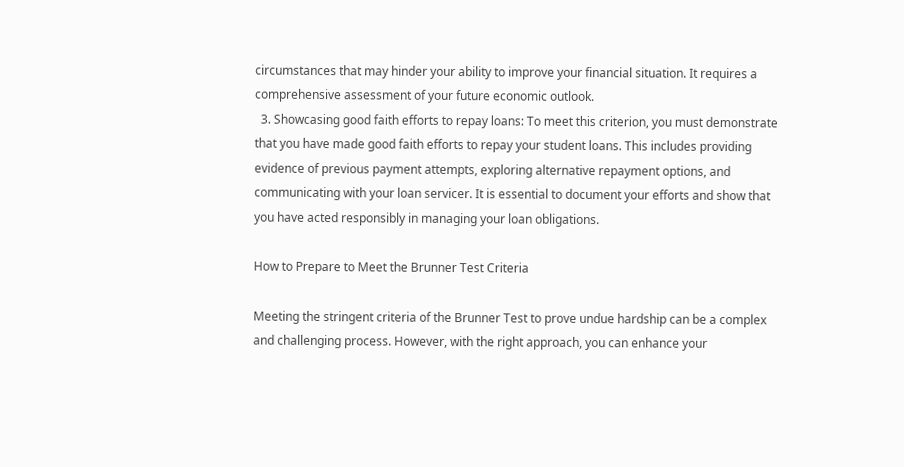circumstances that may hinder your ability to improve your financial situation. It requires a comprehensive assessment of your future economic outlook.
  3. Showcasing good faith efforts to repay loans: To meet this criterion, you must demonstrate that you have made good faith efforts to repay your student loans. This includes providing evidence of previous payment attempts, exploring alternative repayment options, and communicating with your loan servicer. It is essential to document your efforts and show that you have acted responsibly in managing your loan obligations.

How to Prepare to Meet the Brunner Test Criteria

Meeting the stringent criteria of the Brunner Test to prove undue hardship can be a complex and challenging process. However, with the right approach, you can enhance your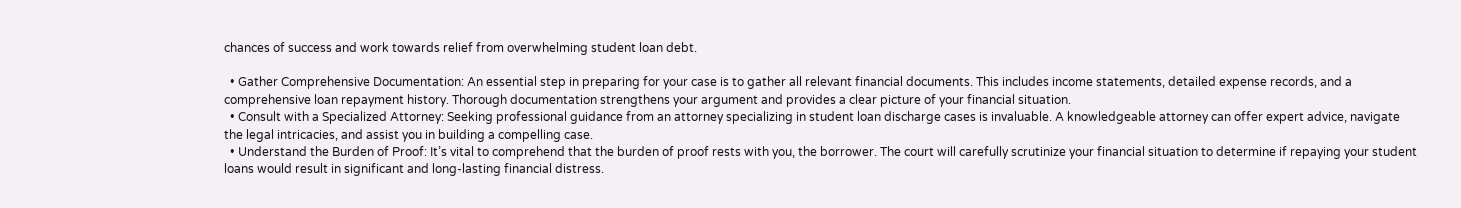chances of success and work towards relief from overwhelming student loan debt.

  • Gather Comprehensive Documentation: An essential step in preparing for your case is to gather all relevant financial documents. This includes income statements, detailed expense records, and a comprehensive loan repayment history. Thorough documentation strengthens your argument and provides a clear picture of your financial situation.
  • Consult with a Specialized Attorney: Seeking professional guidance from an attorney specializing in student loan discharge cases is invaluable. A knowledgeable attorney can offer expert advice, navigate the legal intricacies, and assist you in building a compelling case.
  • Understand the Burden of Proof: It’s vital to comprehend that the burden of proof rests with you, the borrower. The court will carefully scrutinize your financial situation to determine if repaying your student loans would result in significant and long-lasting financial distress.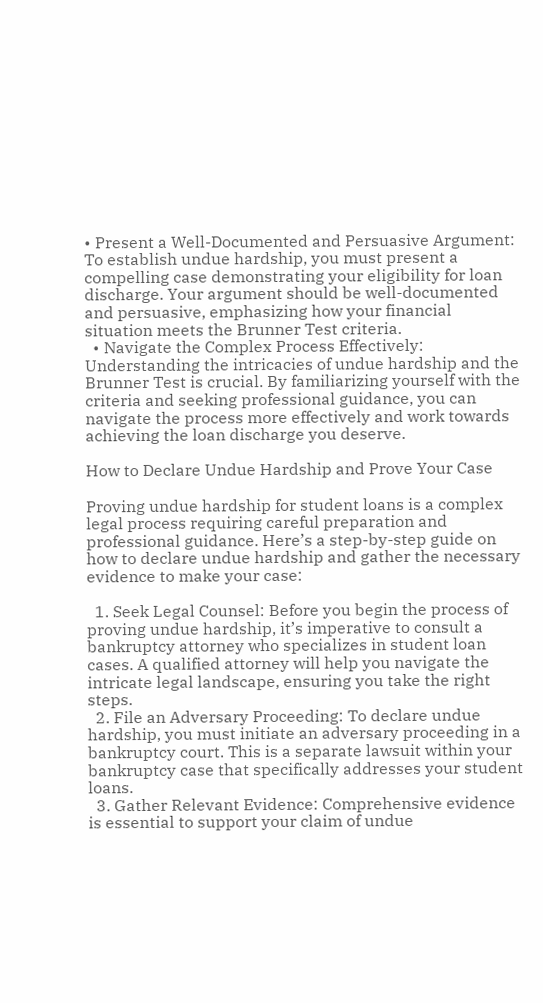• Present a Well-Documented and Persuasive Argument: To establish undue hardship, you must present a compelling case demonstrating your eligibility for loan discharge. Your argument should be well-documented and persuasive, emphasizing how your financial situation meets the Brunner Test criteria.
  • Navigate the Complex Process Effectively: Understanding the intricacies of undue hardship and the Brunner Test is crucial. By familiarizing yourself with the criteria and seeking professional guidance, you can navigate the process more effectively and work towards achieving the loan discharge you deserve.

How to Declare Undue Hardship and Prove Your Case

Proving undue hardship for student loans is a complex legal process requiring careful preparation and professional guidance. Here’s a step-by-step guide on how to declare undue hardship and gather the necessary evidence to make your case:

  1. Seek Legal Counsel: Before you begin the process of proving undue hardship, it’s imperative to consult a bankruptcy attorney who specializes in student loan cases. A qualified attorney will help you navigate the intricate legal landscape, ensuring you take the right steps.
  2. File an Adversary Proceeding: To declare undue hardship, you must initiate an adversary proceeding in a bankruptcy court. This is a separate lawsuit within your bankruptcy case that specifically addresses your student loans.
  3. Gather Relevant Evidence: Comprehensive evidence is essential to support your claim of undue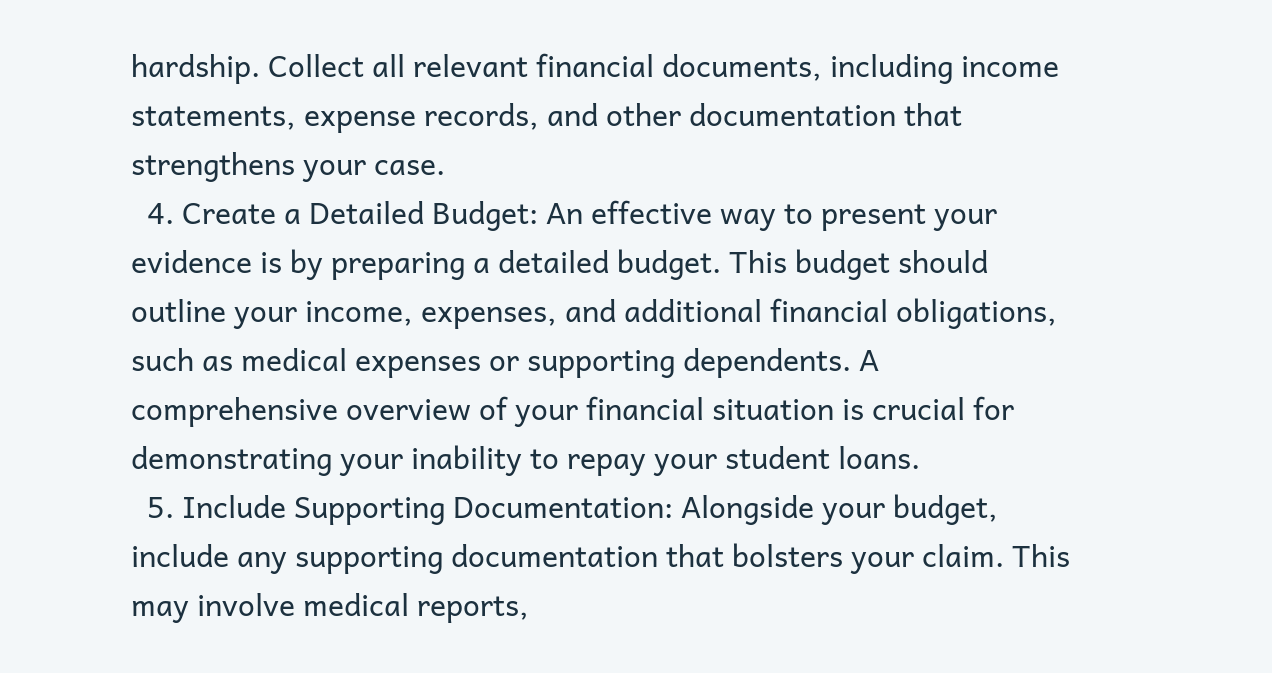hardship. Collect all relevant financial documents, including income statements, expense records, and other documentation that strengthens your case.
  4. Create a Detailed Budget: An effective way to present your evidence is by preparing a detailed budget. This budget should outline your income, expenses, and additional financial obligations, such as medical expenses or supporting dependents. A comprehensive overview of your financial situation is crucial for demonstrating your inability to repay your student loans.
  5. Include Supporting Documentation: Alongside your budget, include any supporting documentation that bolsters your claim. This may involve medical reports,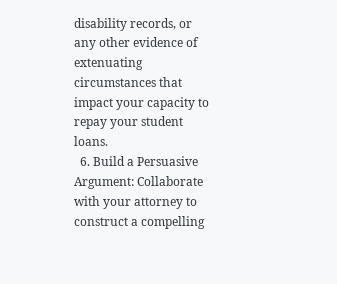disability records, or any other evidence of extenuating circumstances that impact your capacity to repay your student loans.
  6. Build a Persuasive Argument: Collaborate with your attorney to construct a compelling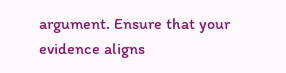argument. Ensure that your evidence aligns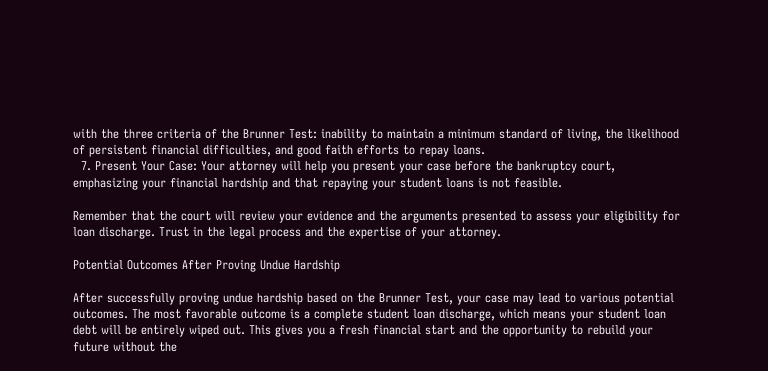with the three criteria of the Brunner Test: inability to maintain a minimum standard of living, the likelihood of persistent financial difficulties, and good faith efforts to repay loans.
  7. Present Your Case: Your attorney will help you present your case before the bankruptcy court, emphasizing your financial hardship and that repaying your student loans is not feasible.

Remember that the court will review your evidence and the arguments presented to assess your eligibility for loan discharge. Trust in the legal process and the expertise of your attorney.

Potential Outcomes After Proving Undue Hardship

After successfully proving undue hardship based on the Brunner Test, your case may lead to various potential outcomes. The most favorable outcome is a complete student loan discharge, which means your student loan debt will be entirely wiped out. This gives you a fresh financial start and the opportunity to rebuild your future without the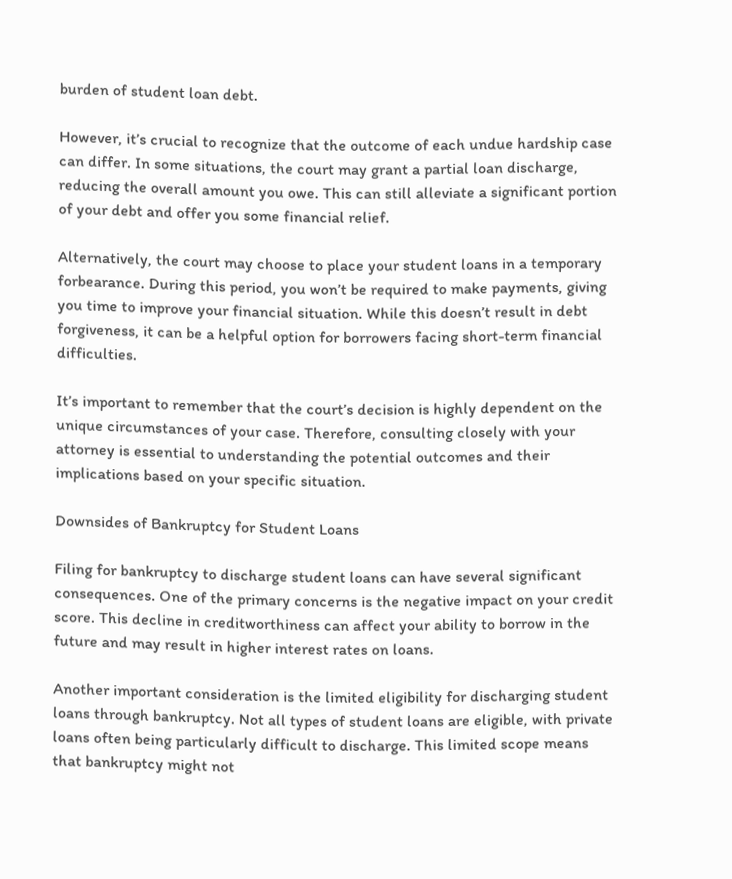burden of student loan debt.

However, it’s crucial to recognize that the outcome of each undue hardship case can differ. In some situations, the court may grant a partial loan discharge, reducing the overall amount you owe. This can still alleviate a significant portion of your debt and offer you some financial relief.

Alternatively, the court may choose to place your student loans in a temporary forbearance. During this period, you won’t be required to make payments, giving you time to improve your financial situation. While this doesn’t result in debt forgiveness, it can be a helpful option for borrowers facing short-term financial difficulties.

It’s important to remember that the court’s decision is highly dependent on the unique circumstances of your case. Therefore, consulting closely with your attorney is essential to understanding the potential outcomes and their implications based on your specific situation.

Downsides of Bankruptcy for Student Loans

Filing for bankruptcy to discharge student loans can have several significant consequences. One of the primary concerns is the negative impact on your credit score. This decline in creditworthiness can affect your ability to borrow in the future and may result in higher interest rates on loans.

Another important consideration is the limited eligibility for discharging student loans through bankruptcy. Not all types of student loans are eligible, with private loans often being particularly difficult to discharge. This limited scope means that bankruptcy might not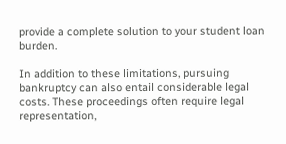provide a complete solution to your student loan burden.

In addition to these limitations, pursuing bankruptcy can also entail considerable legal costs. These proceedings often require legal representation,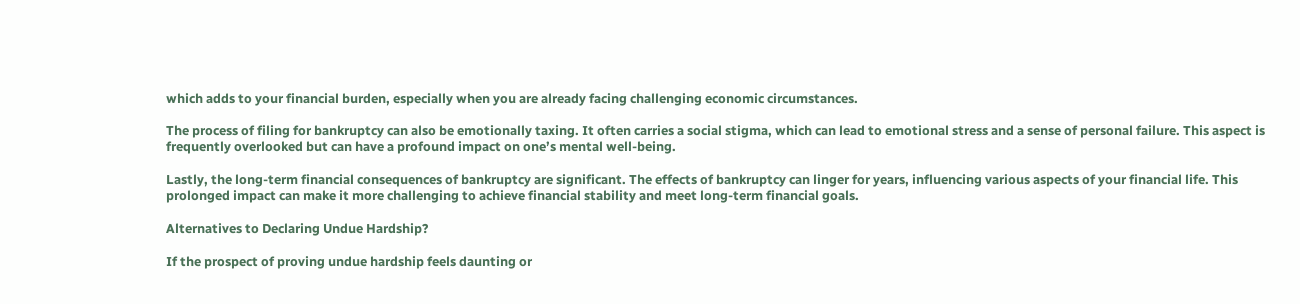which adds to your financial burden, especially when you are already facing challenging economic circumstances.

The process of filing for bankruptcy can also be emotionally taxing. It often carries a social stigma, which can lead to emotional stress and a sense of personal failure. This aspect is frequently overlooked but can have a profound impact on one’s mental well-being.

Lastly, the long-term financial consequences of bankruptcy are significant. The effects of bankruptcy can linger for years, influencing various aspects of your financial life. This prolonged impact can make it more challenging to achieve financial stability and meet long-term financial goals.

Alternatives to Declaring Undue Hardship?

If the prospect of proving undue hardship feels daunting or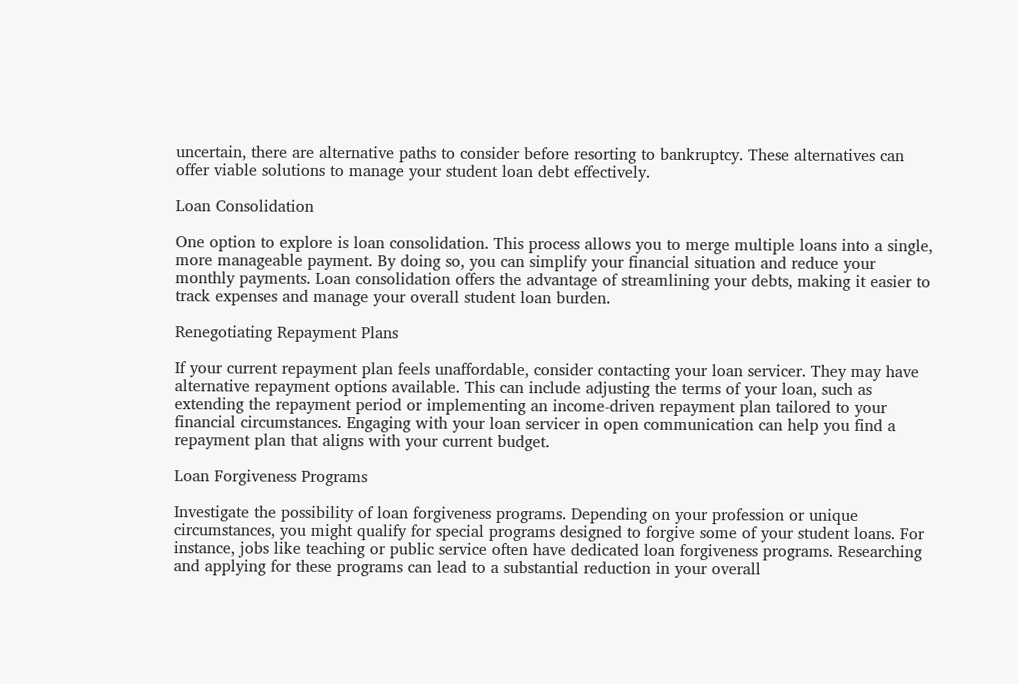uncertain, there are alternative paths to consider before resorting to bankruptcy. These alternatives can offer viable solutions to manage your student loan debt effectively.

Loan Consolidation

One option to explore is loan consolidation. This process allows you to merge multiple loans into a single, more manageable payment. By doing so, you can simplify your financial situation and reduce your monthly payments. Loan consolidation offers the advantage of streamlining your debts, making it easier to track expenses and manage your overall student loan burden.

Renegotiating Repayment Plans

If your current repayment plan feels unaffordable, consider contacting your loan servicer. They may have alternative repayment options available. This can include adjusting the terms of your loan, such as extending the repayment period or implementing an income-driven repayment plan tailored to your financial circumstances. Engaging with your loan servicer in open communication can help you find a repayment plan that aligns with your current budget.

Loan Forgiveness Programs

Investigate the possibility of loan forgiveness programs. Depending on your profession or unique circumstances, you might qualify for special programs designed to forgive some of your student loans. For instance, jobs like teaching or public service often have dedicated loan forgiveness programs. Researching and applying for these programs can lead to a substantial reduction in your overall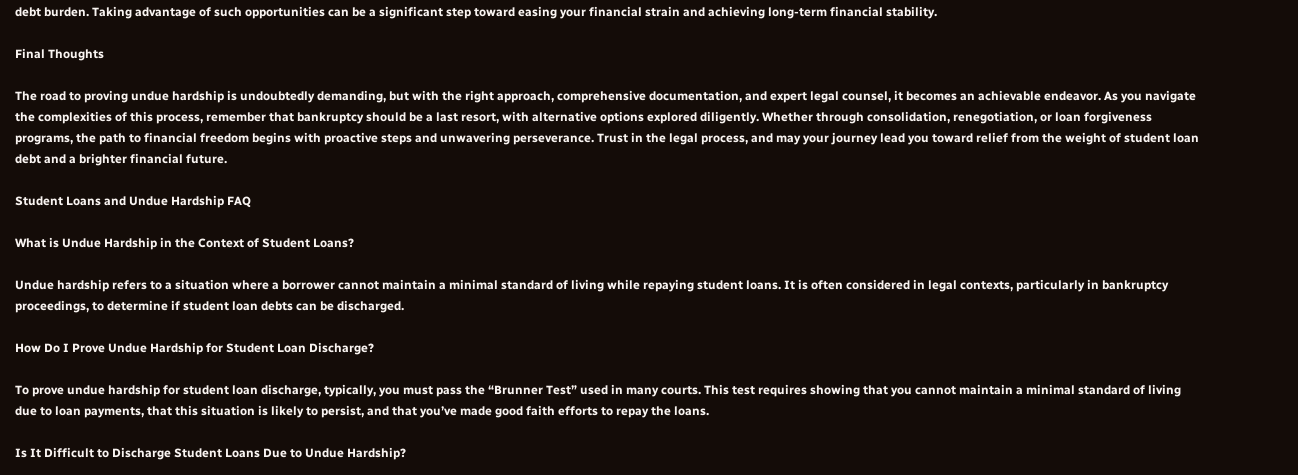debt burden. Taking advantage of such opportunities can be a significant step toward easing your financial strain and achieving long-term financial stability.

Final Thoughts

The road to proving undue hardship is undoubtedly demanding, but with the right approach, comprehensive documentation, and expert legal counsel, it becomes an achievable endeavor. As you navigate the complexities of this process, remember that bankruptcy should be a last resort, with alternative options explored diligently. Whether through consolidation, renegotiation, or loan forgiveness programs, the path to financial freedom begins with proactive steps and unwavering perseverance. Trust in the legal process, and may your journey lead you toward relief from the weight of student loan debt and a brighter financial future.

Student Loans and Undue Hardship FAQ

What is Undue Hardship in the Context of Student Loans?

Undue hardship refers to a situation where a borrower cannot maintain a minimal standard of living while repaying student loans. It is often considered in legal contexts, particularly in bankruptcy proceedings, to determine if student loan debts can be discharged.

How Do I Prove Undue Hardship for Student Loan Discharge?

To prove undue hardship for student loan discharge, typically, you must pass the “Brunner Test” used in many courts. This test requires showing that you cannot maintain a minimal standard of living due to loan payments, that this situation is likely to persist, and that you’ve made good faith efforts to repay the loans.

Is It Difficult to Discharge Student Loans Due to Undue Hardship?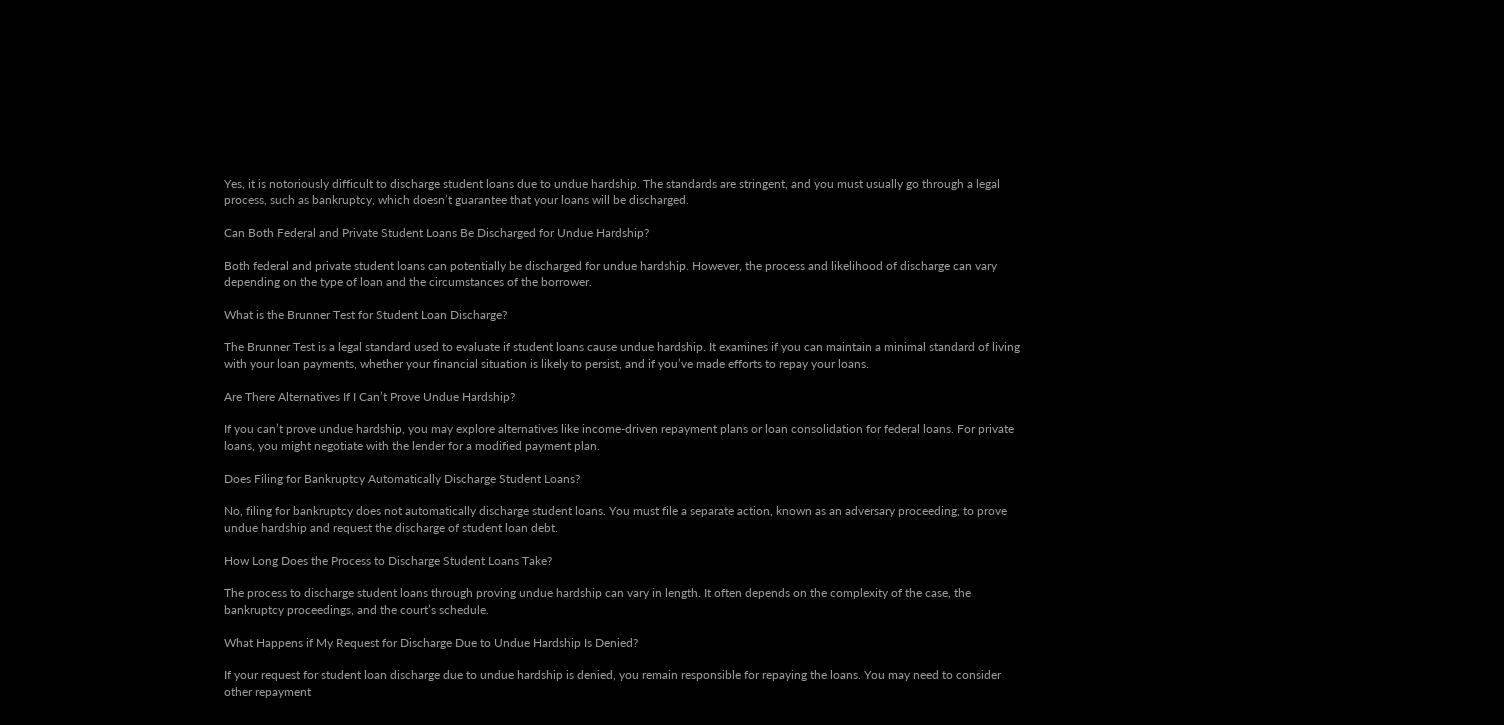Yes, it is notoriously difficult to discharge student loans due to undue hardship. The standards are stringent, and you must usually go through a legal process, such as bankruptcy, which doesn’t guarantee that your loans will be discharged.

Can Both Federal and Private Student Loans Be Discharged for Undue Hardship?

Both federal and private student loans can potentially be discharged for undue hardship. However, the process and likelihood of discharge can vary depending on the type of loan and the circumstances of the borrower.

What is the Brunner Test for Student Loan Discharge?

The Brunner Test is a legal standard used to evaluate if student loans cause undue hardship. It examines if you can maintain a minimal standard of living with your loan payments, whether your financial situation is likely to persist, and if you’ve made efforts to repay your loans.

Are There Alternatives If I Can’t Prove Undue Hardship?

If you can’t prove undue hardship, you may explore alternatives like income-driven repayment plans or loan consolidation for federal loans. For private loans, you might negotiate with the lender for a modified payment plan.

Does Filing for Bankruptcy Automatically Discharge Student Loans?

No, filing for bankruptcy does not automatically discharge student loans. You must file a separate action, known as an adversary proceeding, to prove undue hardship and request the discharge of student loan debt.

How Long Does the Process to Discharge Student Loans Take?

The process to discharge student loans through proving undue hardship can vary in length. It often depends on the complexity of the case, the bankruptcy proceedings, and the court’s schedule.

What Happens if My Request for Discharge Due to Undue Hardship Is Denied?

If your request for student loan discharge due to undue hardship is denied, you remain responsible for repaying the loans. You may need to consider other repayment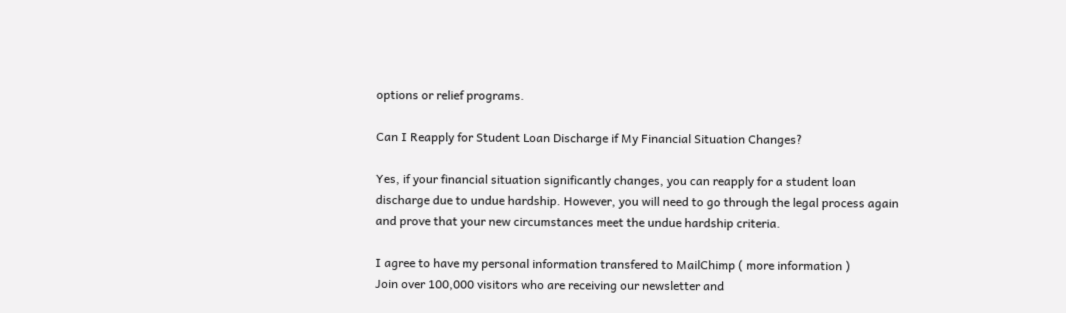options or relief programs.

Can I Reapply for Student Loan Discharge if My Financial Situation Changes?

Yes, if your financial situation significantly changes, you can reapply for a student loan discharge due to undue hardship. However, you will need to go through the legal process again and prove that your new circumstances meet the undue hardship criteria.

I agree to have my personal information transfered to MailChimp ( more information )
Join over 100,000 visitors who are receiving our newsletter and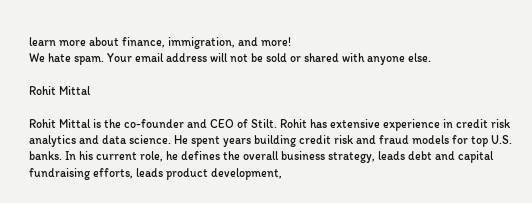learn more about finance, immigration, and more!
We hate spam. Your email address will not be sold or shared with anyone else.

Rohit Mittal

Rohit Mittal is the co-founder and CEO of Stilt. Rohit has extensive experience in credit risk analytics and data science. He spent years building credit risk and fraud models for top U.S. banks. In his current role, he defines the overall business strategy, leads debt and capital fundraising efforts, leads product development,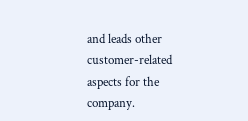and leads other customer-related aspects for the company.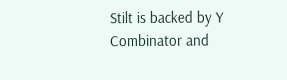Stilt is backed by Y Combinator and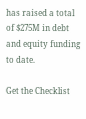has raised a total of $275M in debt and equity funding to date.

Get the Checklist